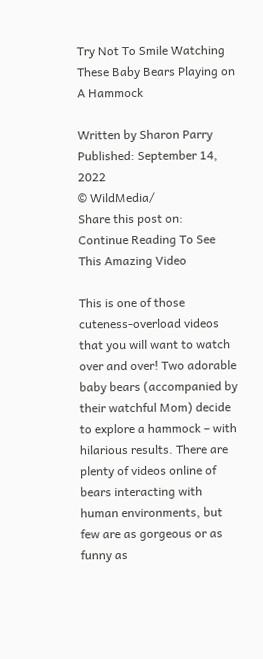Try Not To Smile Watching These Baby Bears Playing on A Hammock

Written by Sharon Parry
Published: September 14, 2022
© WildMedia/
Share this post on:
Continue Reading To See This Amazing Video

This is one of those cuteness-overload videos that you will want to watch over and over! Two adorable baby bears (accompanied by their watchful Mom) decide to explore a hammock – with hilarious results. There are plenty of videos online of bears interacting with human environments, but few are as gorgeous or as funny as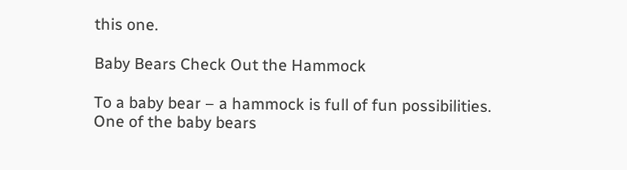this one.

Baby Bears Check Out the Hammock

To a baby bear – a hammock is full of fun possibilities. One of the baby bears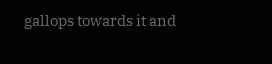gallops towards it and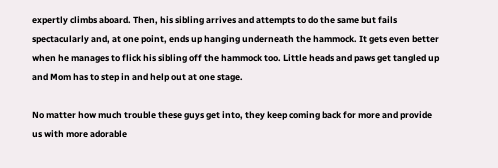expertly climbs aboard. Then, his sibling arrives and attempts to do the same but fails spectacularly and, at one point, ends up hanging underneath the hammock. It gets even better when he manages to flick his sibling off the hammock too. Little heads and paws get tangled up and Mom has to step in and help out at one stage.

No matter how much trouble these guys get into, they keep coming back for more and provide us with more adorable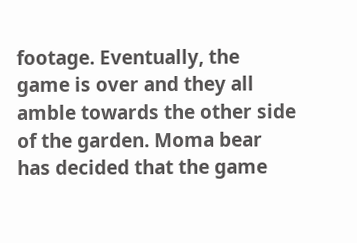footage. Eventually, the game is over and they all amble towards the other side of the garden. Moma bear has decided that the game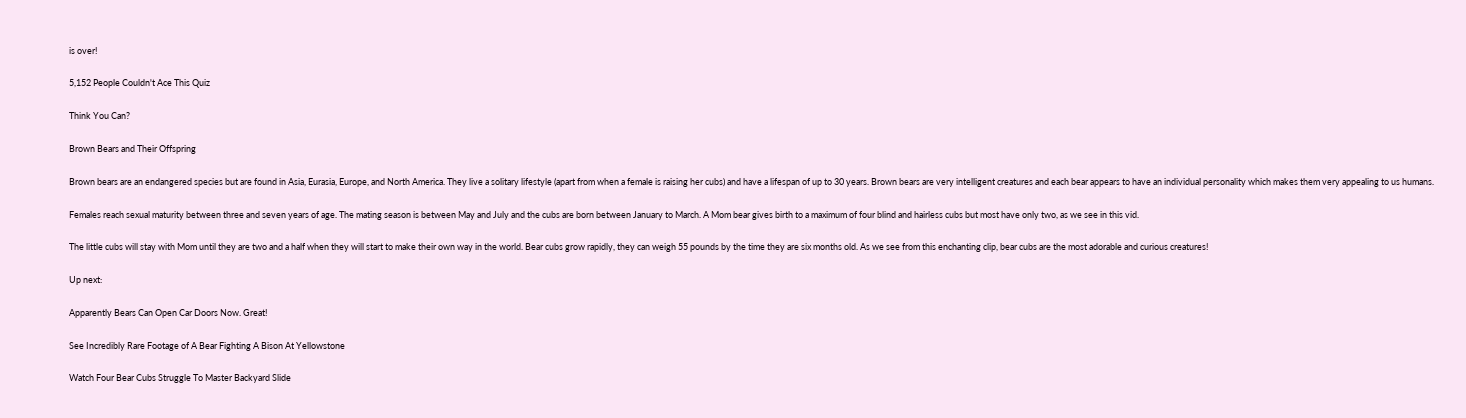is over!

5,152 People Couldn't Ace This Quiz

Think You Can?

Brown Bears and Their Offspring

Brown bears are an endangered species but are found in Asia, Eurasia, Europe, and North America. They live a solitary lifestyle (apart from when a female is raising her cubs) and have a lifespan of up to 30 years. Brown bears are very intelligent creatures and each bear appears to have an individual personality which makes them very appealing to us humans.

Females reach sexual maturity between three and seven years of age. The mating season is between May and July and the cubs are born between January to March. A Mom bear gives birth to a maximum of four blind and hairless cubs but most have only two, as we see in this vid.

The little cubs will stay with Mom until they are two and a half when they will start to make their own way in the world. Bear cubs grow rapidly, they can weigh 55 pounds by the time they are six months old. As we see from this enchanting clip, bear cubs are the most adorable and curious creatures!

Up next:

Apparently Bears Can Open Car Doors Now. Great!

See Incredibly Rare Footage of A Bear Fighting A Bison At Yellowstone

Watch Four Bear Cubs Struggle To Master Backyard Slide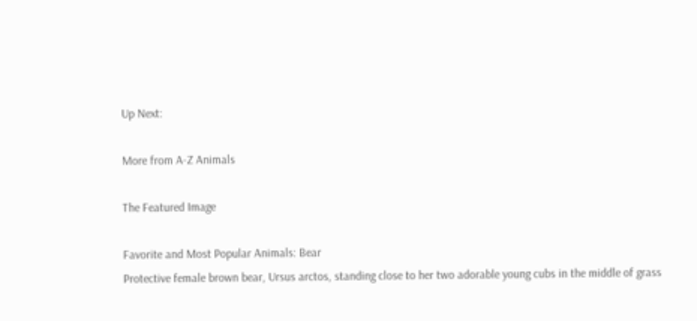Up Next:

More from A-Z Animals

The Featured Image

Favorite and Most Popular Animals: Bear
Protective female brown bear, Ursus arctos, standing close to her two adorable young cubs in the middle of grass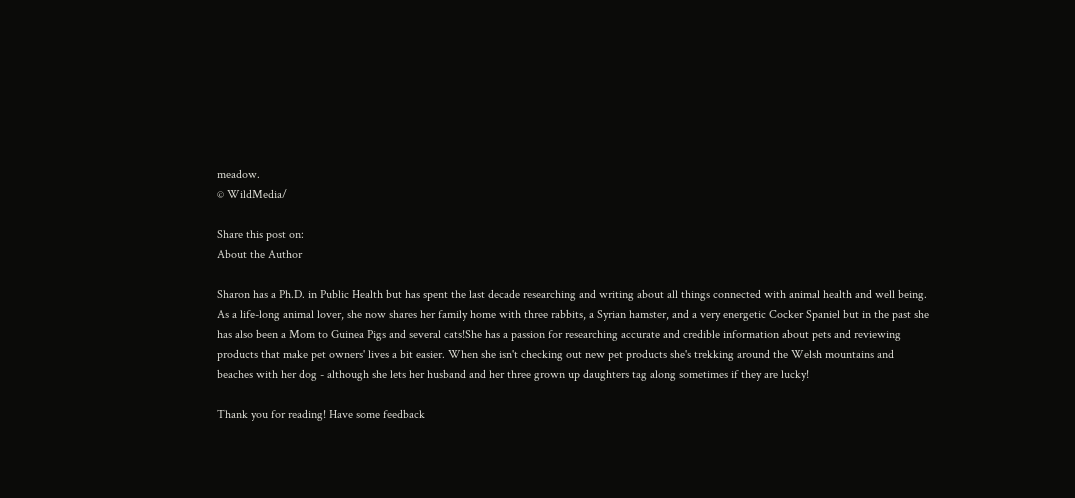meadow.
© WildMedia/

Share this post on:
About the Author

Sharon has a Ph.D. in Public Health but has spent the last decade researching and writing about all things connected with animal health and well being. As a life-long animal lover, she now shares her family home with three rabbits, a Syrian hamster, and a very energetic Cocker Spaniel but in the past she has also been a Mom to Guinea Pigs and several cats!She has a passion for researching accurate and credible information about pets and reviewing products that make pet owners' lives a bit easier. When she isn't checking out new pet products she's trekking around the Welsh mountains and beaches with her dog - although she lets her husband and her three grown up daughters tag along sometimes if they are lucky!

Thank you for reading! Have some feedback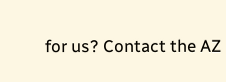for us? Contact the AZ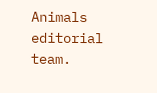Animals editorial team.